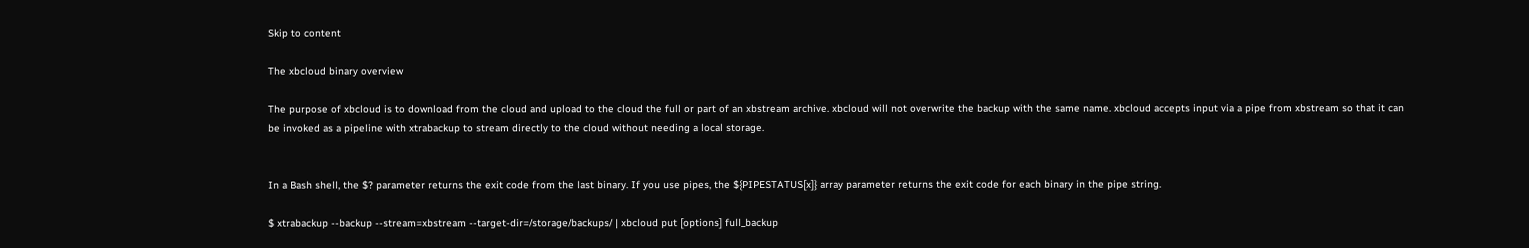Skip to content

The xbcloud binary overview

The purpose of xbcloud is to download from the cloud and upload to the cloud the full or part of an xbstream archive. xbcloud will not overwrite the backup with the same name. xbcloud accepts input via a pipe from xbstream so that it can be invoked as a pipeline with xtrabackup to stream directly to the cloud without needing a local storage.


In a Bash shell, the $? parameter returns the exit code from the last binary. If you use pipes, the ${PIPESTATUS[x]} array parameter returns the exit code for each binary in the pipe string.

$ xtrabackup --backup --stream=xbstream --target-dir=/storage/backups/ | xbcloud put [options] full_backup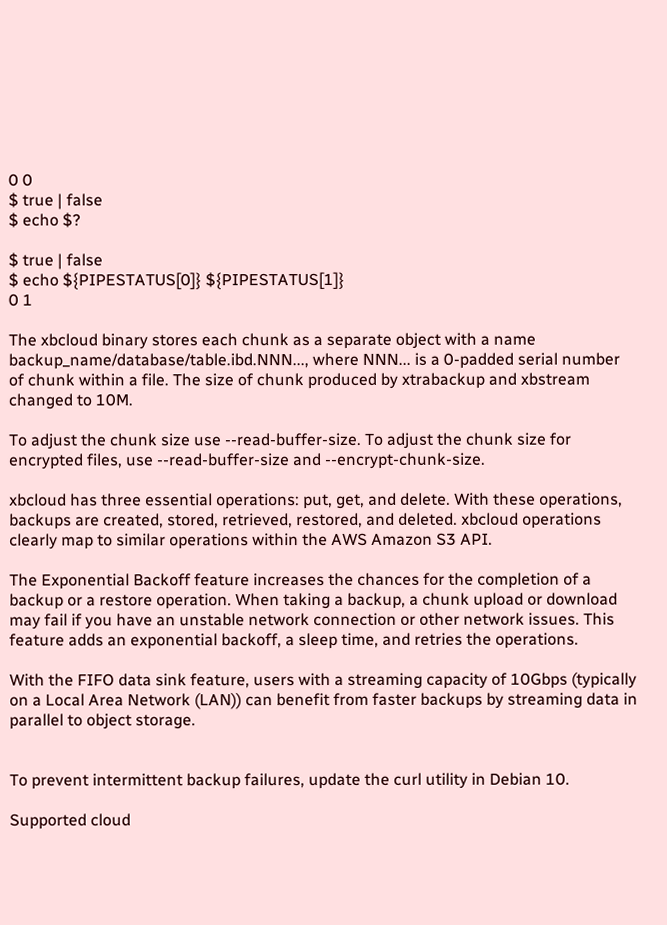0 0
$ true | false
$ echo $?

$ true | false
$ echo ${PIPESTATUS[0]} ${PIPESTATUS[1]}
0 1

The xbcloud binary stores each chunk as a separate object with a name backup_name/database/table.ibd.NNN..., where NNN... is a 0-padded serial number of chunk within a file. The size of chunk produced by xtrabackup and xbstream changed to 10M.

To adjust the chunk size use --read-buffer-size. To adjust the chunk size for encrypted files, use --read-buffer-size and --encrypt-chunk-size.

xbcloud has three essential operations: put, get, and delete. With these operations, backups are created, stored, retrieved, restored, and deleted. xbcloud operations clearly map to similar operations within the AWS Amazon S3 API.

The Exponential Backoff feature increases the chances for the completion of a backup or a restore operation. When taking a backup, a chunk upload or download may fail if you have an unstable network connection or other network issues. This feature adds an exponential backoff, a sleep time, and retries the operations.

With the FIFO data sink feature, users with a streaming capacity of 10Gbps (typically on a Local Area Network (LAN)) can benefit from faster backups by streaming data in parallel to object storage.


To prevent intermittent backup failures, update the curl utility in Debian 10.

Supported cloud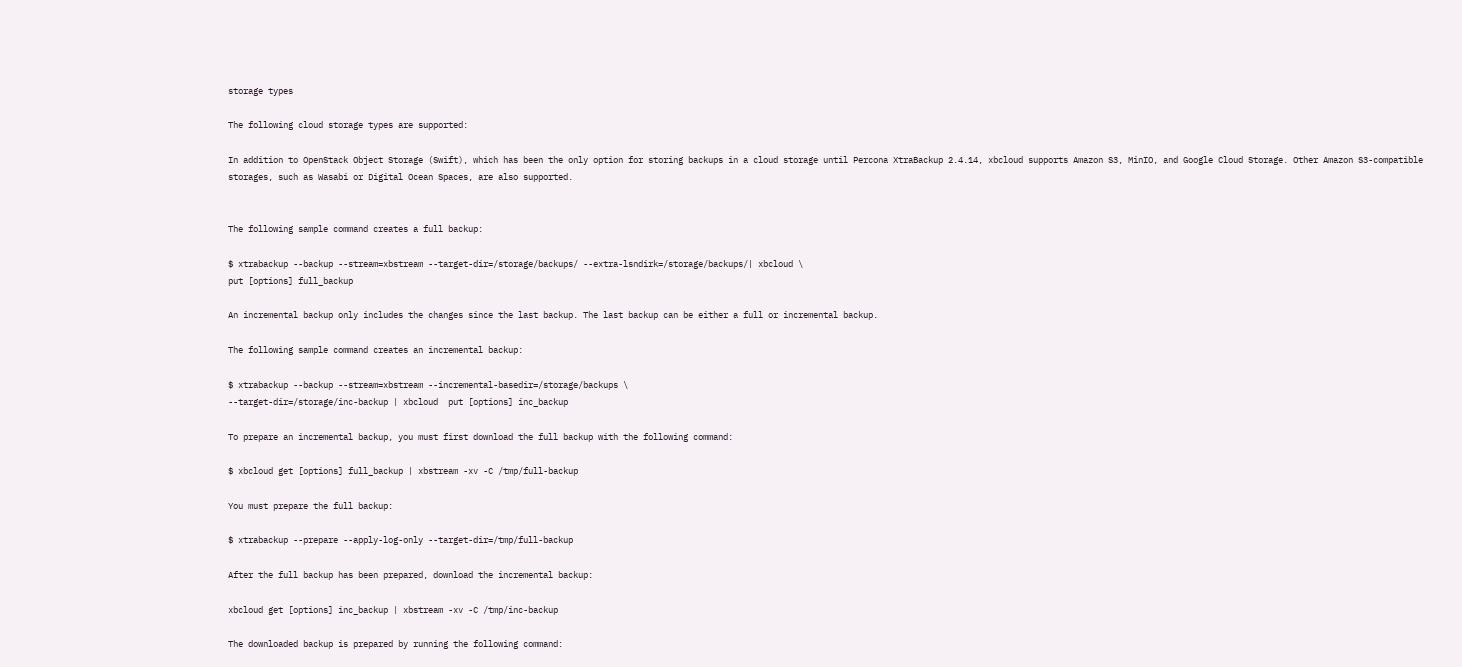storage types

The following cloud storage types are supported:

In addition to OpenStack Object Storage (Swift), which has been the only option for storing backups in a cloud storage until Percona XtraBackup 2.4.14, xbcloud supports Amazon S3, MinIO, and Google Cloud Storage. Other Amazon S3-compatible storages, such as Wasabi or Digital Ocean Spaces, are also supported.


The following sample command creates a full backup:

$ xtrabackup --backup --stream=xbstream --target-dir=/storage/backups/ --extra-lsndirk=/storage/backups/| xbcloud \
put [options] full_backup

An incremental backup only includes the changes since the last backup. The last backup can be either a full or incremental backup.

The following sample command creates an incremental backup:

$ xtrabackup --backup --stream=xbstream --incremental-basedir=/storage/backups \
--target-dir=/storage/inc-backup | xbcloud  put [options] inc_backup

To prepare an incremental backup, you must first download the full backup with the following command:

$ xbcloud get [options] full_backup | xbstream -xv -C /tmp/full-backup

You must prepare the full backup:

$ xtrabackup --prepare --apply-log-only --target-dir=/tmp/full-backup

After the full backup has been prepared, download the incremental backup:

xbcloud get [options] inc_backup | xbstream -xv -C /tmp/inc-backup

The downloaded backup is prepared by running the following command: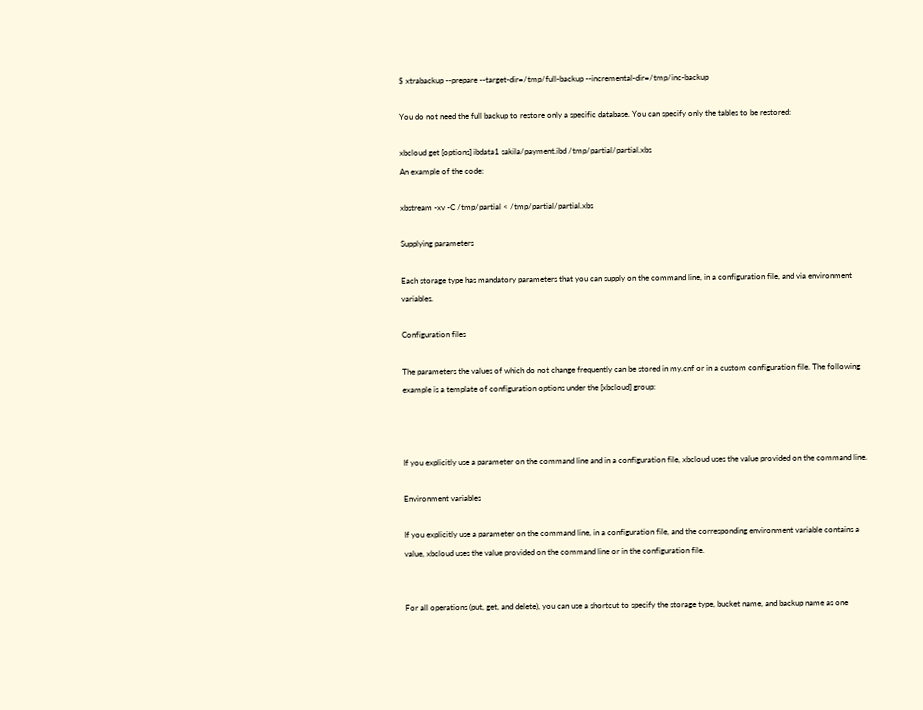$ xtrabackup --prepare --target-dir=/tmp/full-backup --incremental-dir=/tmp/inc-backup

You do not need the full backup to restore only a specific database. You can specify only the tables to be restored:

xbcloud get [options] ibdata1 sakila/payment.ibd /tmp/partial/partial.xbs
An example of the code:

xbstream -xv -C /tmp/partial < /tmp/partial/partial.xbs

Supplying parameters

Each storage type has mandatory parameters that you can supply on the command line, in a configuration file, and via environment variables.

Configuration files

The parameters the values of which do not change frequently can be stored in my.cnf or in a custom configuration file. The following example is a template of configuration options under the [xbcloud] group:



If you explicitly use a parameter on the command line and in a configuration file, xbcloud uses the value provided on the command line.

Environment variables

If you explicitly use a parameter on the command line, in a configuration file, and the corresponding environment variable contains a value, xbcloud uses the value provided on the command line or in the configuration file.


For all operations (put, get, and delete), you can use a shortcut to specify the storage type, bucket name, and backup name as one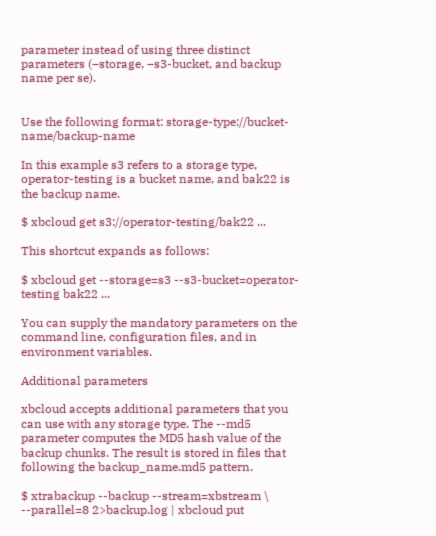parameter instead of using three distinct parameters (–storage, –s3-bucket, and backup name per se).


Use the following format: storage-type://bucket-name/backup-name

In this example s3 refers to a storage type, operator-testing is a bucket name, and bak22 is the backup name.

$ xbcloud get s3://operator-testing/bak22 ...

This shortcut expands as follows:

$ xbcloud get --storage=s3 --s3-bucket=operator-testing bak22 ...

You can supply the mandatory parameters on the command line, configuration files, and in environment variables.

Additional parameters

xbcloud accepts additional parameters that you can use with any storage type. The --md5 parameter computes the MD5 hash value of the backup chunks. The result is stored in files that following the backup_name.md5 pattern.

$ xtrabackup --backup --stream=xbstream \
--parallel=8 2>backup.log | xbcloud put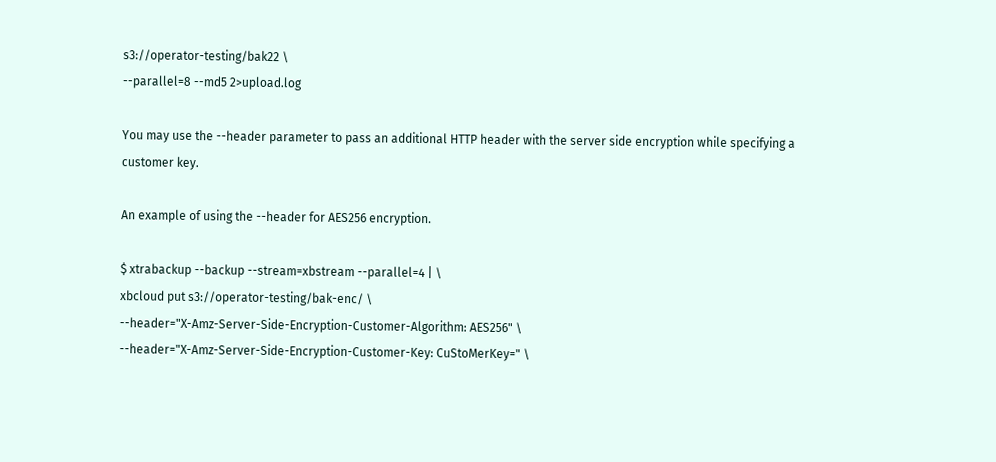s3://operator-testing/bak22 \
--parallel=8 --md5 2>upload.log

You may use the --header parameter to pass an additional HTTP header with the server side encryption while specifying a customer key.

An example of using the --header for AES256 encryption.

$ xtrabackup --backup --stream=xbstream --parallel=4 | \
xbcloud put s3://operator-testing/bak-enc/ \
--header="X-Amz-Server-Side-Encryption-Customer-Algorithm: AES256" \
--header="X-Amz-Server-Side-Encryption-Customer-Key: CuStoMerKey=" \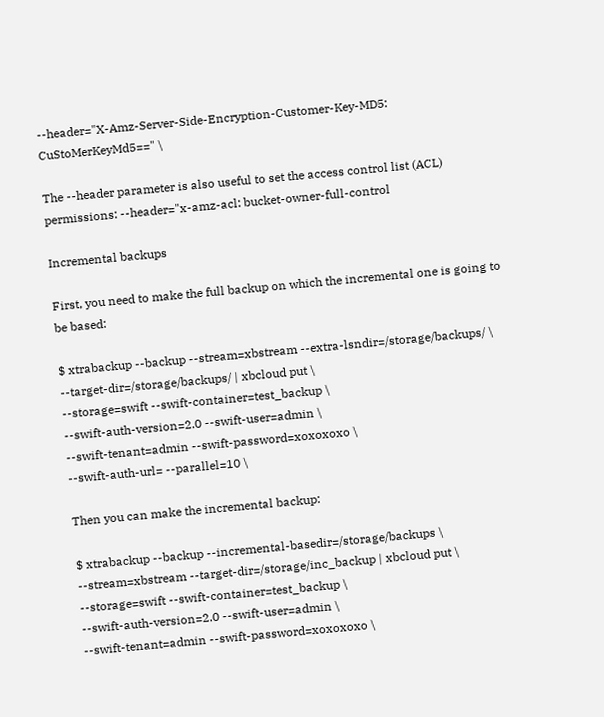--header="X-Amz-Server-Side-Encryption-Customer-Key-MD5: CuStoMerKeyMd5==" \

The --header parameter is also useful to set the access control list (ACL) permissions: --header="x-amz-acl: bucket-owner-full-control

Incremental backups

First, you need to make the full backup on which the incremental one is going to be based:

$ xtrabackup --backup --stream=xbstream --extra-lsndir=/storage/backups/ \
--target-dir=/storage/backups/ | xbcloud put \
--storage=swift --swift-container=test_backup \
--swift-auth-version=2.0 --swift-user=admin \
--swift-tenant=admin --swift-password=xoxoxoxo \
--swift-auth-url= --parallel=10 \

Then you can make the incremental backup:

$ xtrabackup --backup --incremental-basedir=/storage/backups \
--stream=xbstream --target-dir=/storage/inc_backup | xbcloud put \
--storage=swift --swift-container=test_backup \
--swift-auth-version=2.0 --swift-user=admin \
--swift-tenant=admin --swift-password=xoxoxoxo \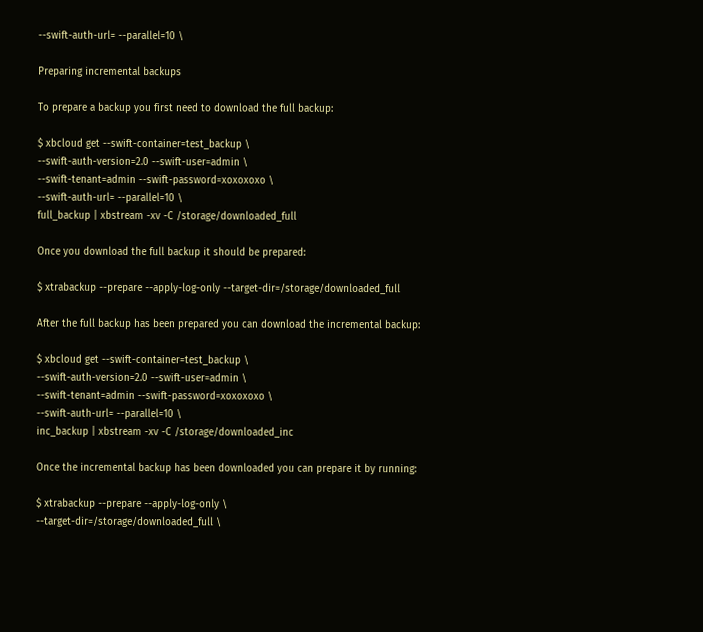--swift-auth-url= --parallel=10 \

Preparing incremental backups

To prepare a backup you first need to download the full backup:

$ xbcloud get --swift-container=test_backup \
--swift-auth-version=2.0 --swift-user=admin \
--swift-tenant=admin --swift-password=xoxoxoxo \
--swift-auth-url= --parallel=10 \
full_backup | xbstream -xv -C /storage/downloaded_full

Once you download the full backup it should be prepared:

$ xtrabackup --prepare --apply-log-only --target-dir=/storage/downloaded_full

After the full backup has been prepared you can download the incremental backup:

$ xbcloud get --swift-container=test_backup \
--swift-auth-version=2.0 --swift-user=admin \
--swift-tenant=admin --swift-password=xoxoxoxo \
--swift-auth-url= --parallel=10 \
inc_backup | xbstream -xv -C /storage/downloaded_inc

Once the incremental backup has been downloaded you can prepare it by running:

$ xtrabackup --prepare --apply-log-only \
--target-dir=/storage/downloaded_full \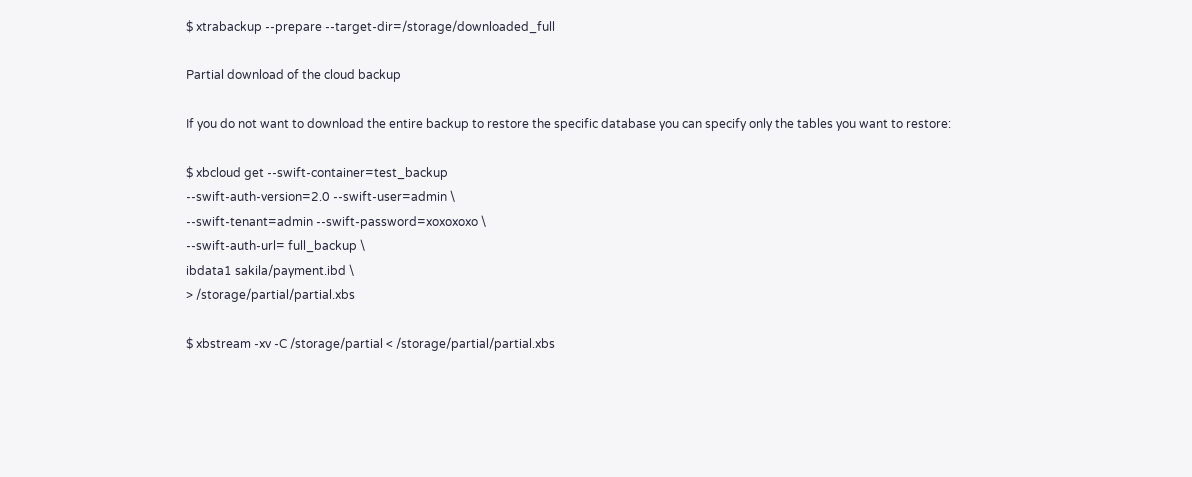$ xtrabackup --prepare --target-dir=/storage/downloaded_full

Partial download of the cloud backup

If you do not want to download the entire backup to restore the specific database you can specify only the tables you want to restore:

$ xbcloud get --swift-container=test_backup
--swift-auth-version=2.0 --swift-user=admin \
--swift-tenant=admin --swift-password=xoxoxoxo \
--swift-auth-url= full_backup \
ibdata1 sakila/payment.ibd \
> /storage/partial/partial.xbs

$ xbstream -xv -C /storage/partial < /storage/partial/partial.xbs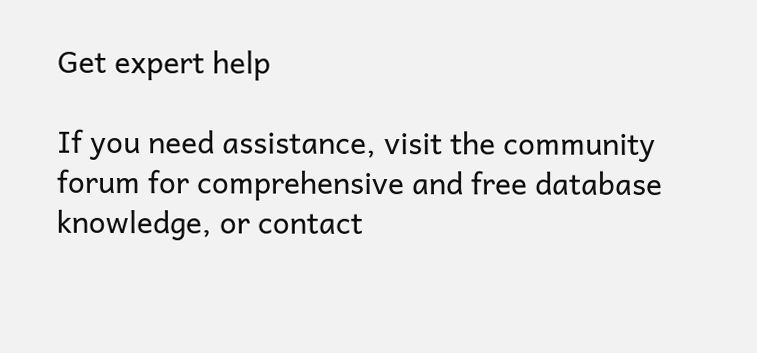Get expert help

If you need assistance, visit the community forum for comprehensive and free database knowledge, or contact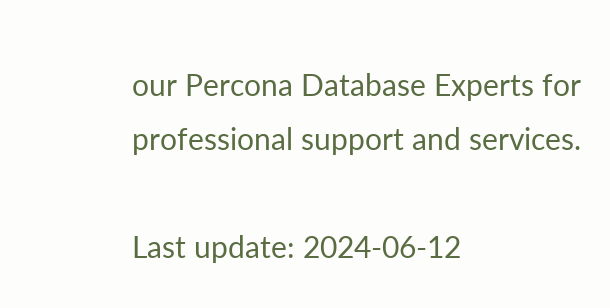our Percona Database Experts for professional support and services.

Last update: 2024-06-12